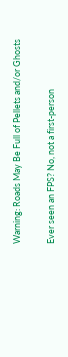Warning: Roads May Be Full of Pellets and/or Ghosts

Ever seen an FPS? No, not a first-person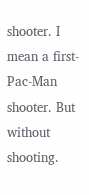shooter. I mean a first-Pac-Man shooter. But without shooting.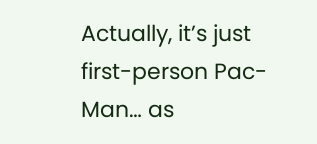Actually, it’s just first-person Pac-Man… as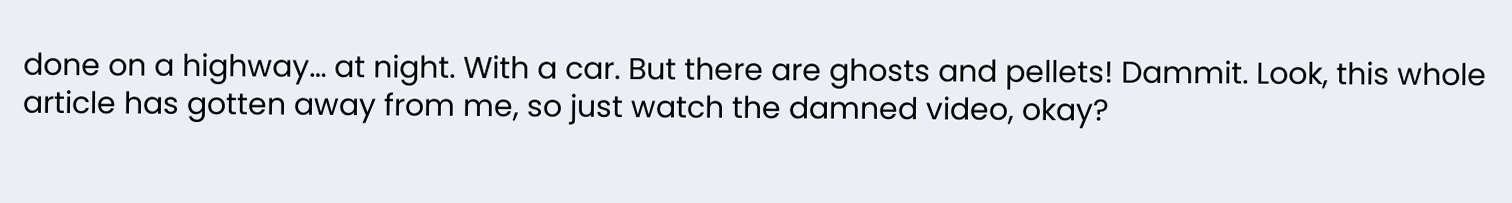done on a highway… at night. With a car. But there are ghosts and pellets! Dammit. Look, this whole article has gotten away from me, so just watch the damned video, okay?